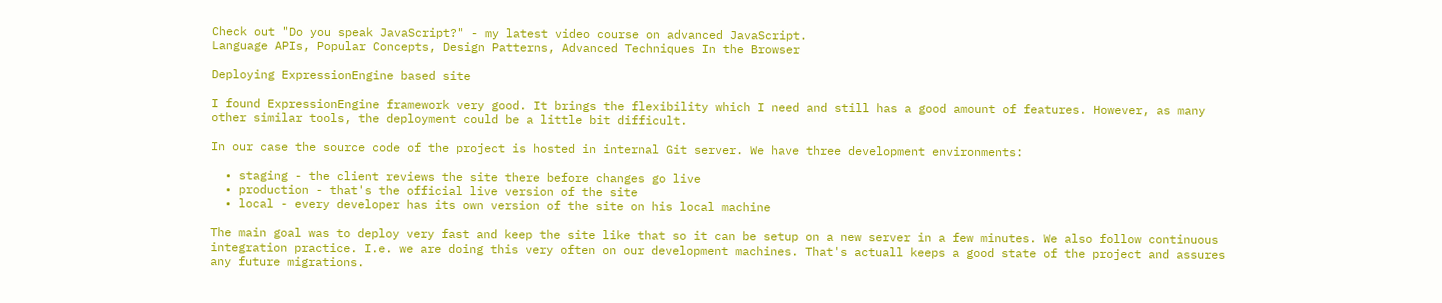Check out "Do you speak JavaScript?" - my latest video course on advanced JavaScript.
Language APIs, Popular Concepts, Design Patterns, Advanced Techniques In the Browser

Deploying ExpressionEngine based site

I found ExpressionEngine framework very good. It brings the flexibility which I need and still has a good amount of features. However, as many other similar tools, the deployment could be a little bit difficult.

In our case the source code of the project is hosted in internal Git server. We have three development environments:

  • staging - the client reviews the site there before changes go live
  • production - that's the official live version of the site
  • local - every developer has its own version of the site on his local machine

The main goal was to deploy very fast and keep the site like that so it can be setup on a new server in a few minutes. We also follow continuous integration practice. I.e. we are doing this very often on our development machines. That's actuall keeps a good state of the project and assures any future migrations.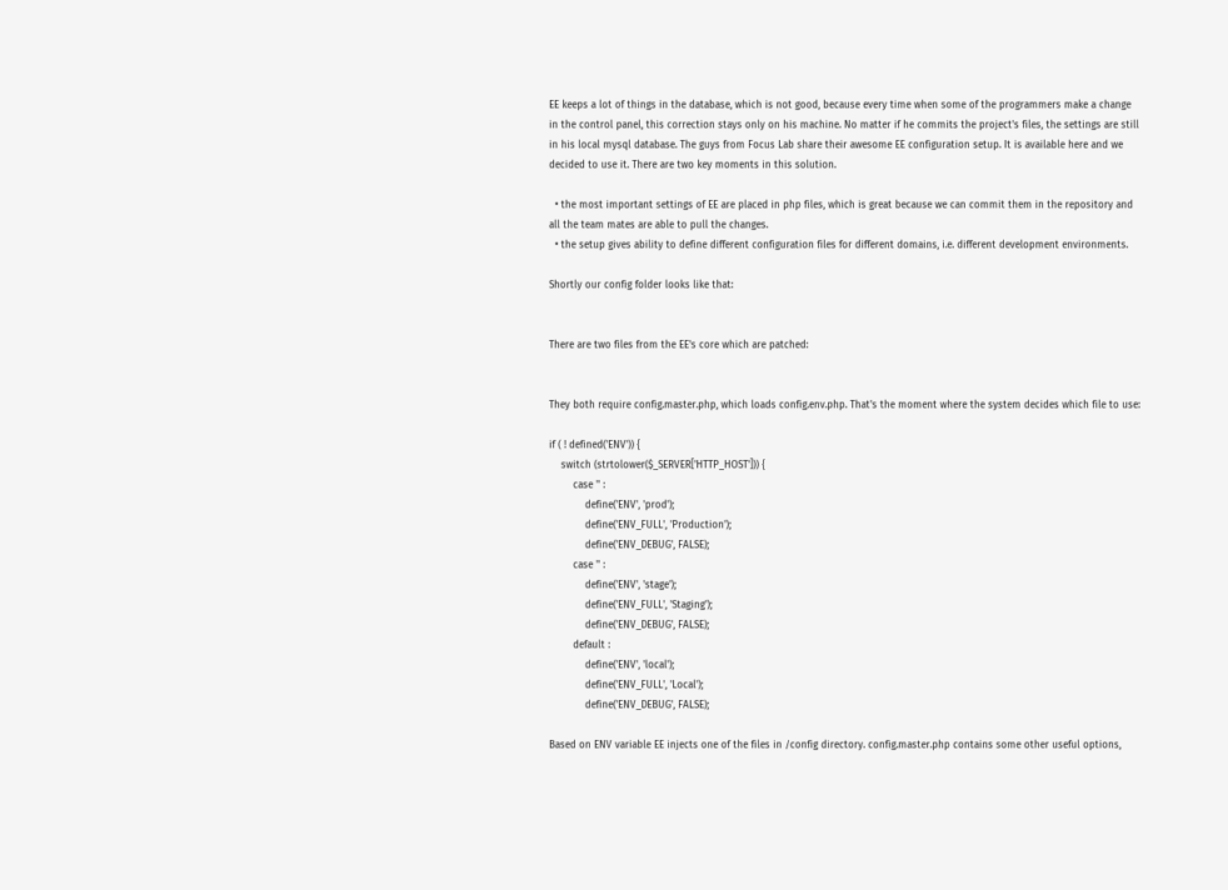EE keeps a lot of things in the database, which is not good, because every time when some of the programmers make a change in the control panel, this correction stays only on his machine. No matter if he commits the project's files, the settings are still in his local mysql database. The guys from Focus Lab share their awesome EE configuration setup. It is available here and we decided to use it. There are two key moments in this solution.

  • the most important settings of EE are placed in php files, which is great because we can commit them in the repository and all the team mates are able to pull the changes.
  • the setup gives ability to define different configuration files for different domains, i.e. different development environments.

Shortly our config folder looks like that:


There are two files from the EE's core which are patched:


They both require config.master.php, which loads config.env.php. That's the moment where the system decides which file to use:

if ( ! defined('ENV')) {
    switch (strtolower($_SERVER['HTTP_HOST'])) {
        case '' :
            define('ENV', 'prod');
            define('ENV_FULL', 'Production');
            define('ENV_DEBUG', FALSE);
        case '' :
            define('ENV', 'stage');
            define('ENV_FULL', 'Staging');
            define('ENV_DEBUG', FALSE);
        default :
            define('ENV', 'local');
            define('ENV_FULL', 'Local');
            define('ENV_DEBUG', FALSE);

Based on ENV variable EE injects one of the files in /config directory. config.master.php contains some other useful options,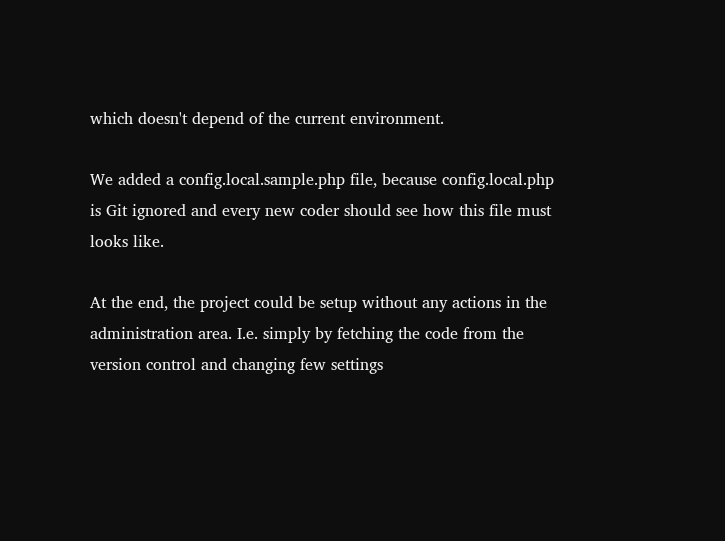which doesn't depend of the current environment.

We added a config.local.sample.php file, because config.local.php is Git ignored and every new coder should see how this file must looks like.

At the end, the project could be setup without any actions in the administration area. I.e. simply by fetching the code from the version control and changing few settings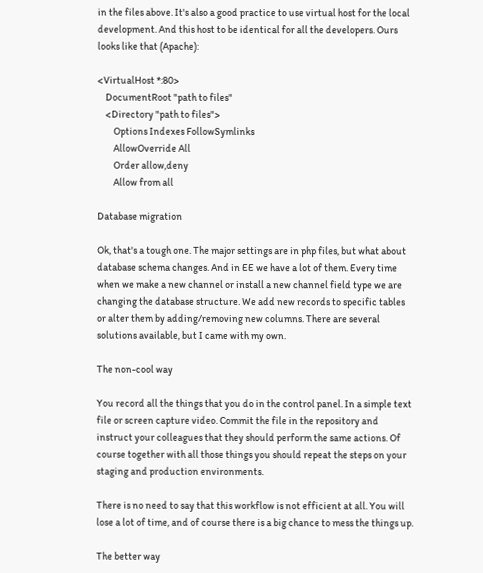in the files above. It's also a good practice to use virtual host for the local development. And this host to be identical for all the developers. Ours looks like that (Apache):

<VirtualHost *:80>
    DocumentRoot "path to files"
    <Directory "path to files">
        Options Indexes FollowSymlinks
        AllowOverride All
        Order allow,deny
        Allow from all

Database migration

Ok, that's a tough one. The major settings are in php files, but what about database schema changes. And in EE we have a lot of them. Every time when we make a new channel or install a new channel field type we are changing the database structure. We add new records to specific tables or alter them by adding/removing new columns. There are several solutions available, but I came with my own.

The non-cool way

You record all the things that you do in the control panel. In a simple text file or screen capture video. Commit the file in the repository and instruct your colleagues that they should perform the same actions. Of course together with all those things you should repeat the steps on your staging and production environments.

There is no need to say that this workflow is not efficient at all. You will lose a lot of time, and of course there is a big chance to mess the things up.

The better way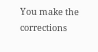You make the corrections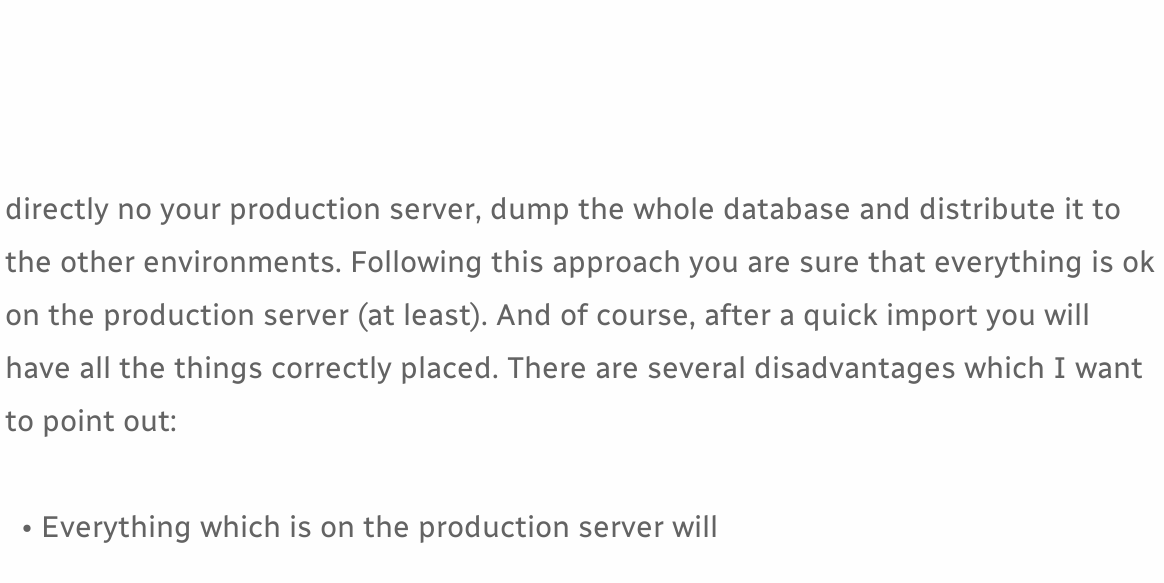directly no your production server, dump the whole database and distribute it to the other environments. Following this approach you are sure that everything is ok on the production server (at least). And of course, after a quick import you will have all the things correctly placed. There are several disadvantages which I want to point out:

  • Everything which is on the production server will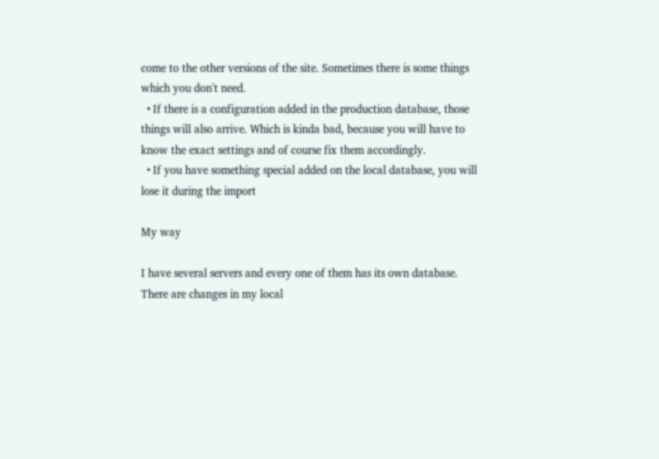come to the other versions of the site. Sometimes there is some things which you don't need.
  • If there is a configuration added in the production database, those things will also arrive. Which is kinda bad, because you will have to know the exact settings and of course fix them accordingly.
  • If you have something special added on the local database, you will lose it during the import

My way

I have several servers and every one of them has its own database. There are changes in my local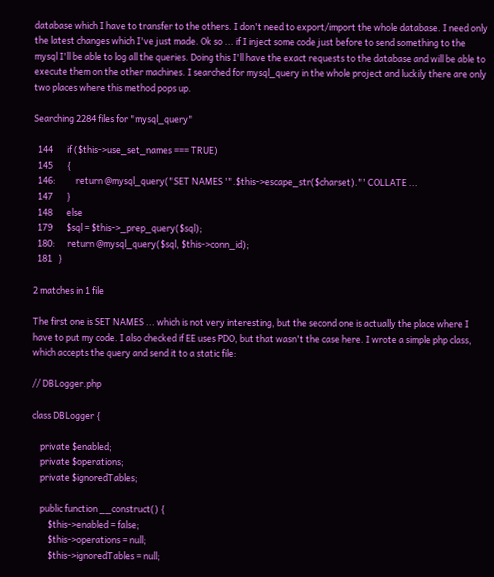database which I have to transfer to the others. I don't need to export/import the whole database. I need only the latest changes which I've just made. Ok so ... if I inject some code just before to send something to the mysql I'll be able to log all the queries. Doing this I'll have the exact requests to the database and will be able to execute them on the other machines. I searched for mysql_query in the whole project and luckily there are only two places where this method pops up.

Searching 2284 files for "mysql_query"

  144       if ($this->use_set_names === TRUE)
  145       {
  146:          return @mysql_query("SET NAMES '".$this->escape_str($charset)."' COLLATE ...
  147       }
  148       else
  179       $sql = $this->_prep_query($sql);
  180:      return @mysql_query($sql, $this->conn_id);
  181   }

2 matches in 1 file

The first one is SET NAMES ... which is not very interesting, but the second one is actually the place where I have to put my code. I also checked if EE uses PDO, but that wasn't the case here. I wrote a simple php class, which accepts the query and send it to a static file:

// DBLogger.php

class DBLogger {

    private $enabled;
    private $operations;
    private $ignoredTables;

    public function __construct() {
        $this->enabled = false;
        $this->operations = null;
        $this->ignoredTables = null;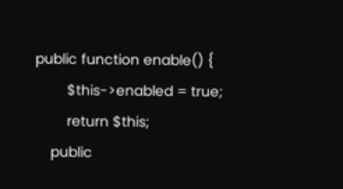public function enable() {
        $this->enabled = true;
        return $this;
    public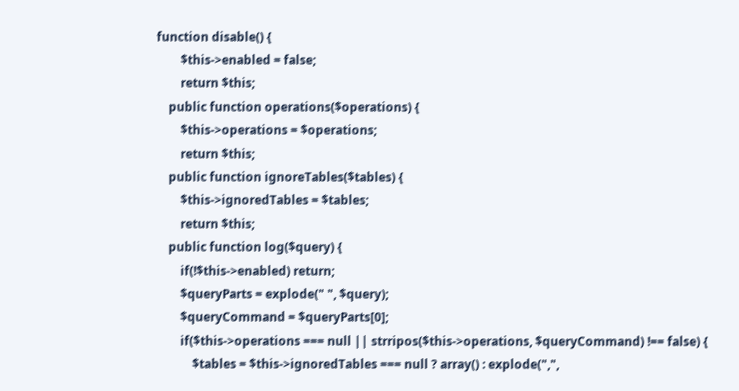function disable() {
        $this->enabled = false;
        return $this;
    public function operations($operations) {
        $this->operations = $operations;
        return $this;
    public function ignoreTables($tables) {
        $this->ignoredTables = $tables;
        return $this;
    public function log($query) {
        if(!$this->enabled) return;
        $queryParts = explode(" ", $query);
        $queryCommand = $queryParts[0];
        if($this->operations === null || strripos($this->operations, $queryCommand) !== false) {
            $tables = $this->ignoredTables === null ? array() : explode(",",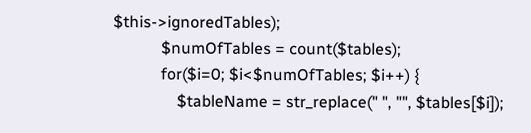$this->ignoredTables);
            $numOfTables = count($tables);
            for($i=0; $i<$numOfTables; $i++) {
                $tableName = str_replace(" ", "", $tables[$i]);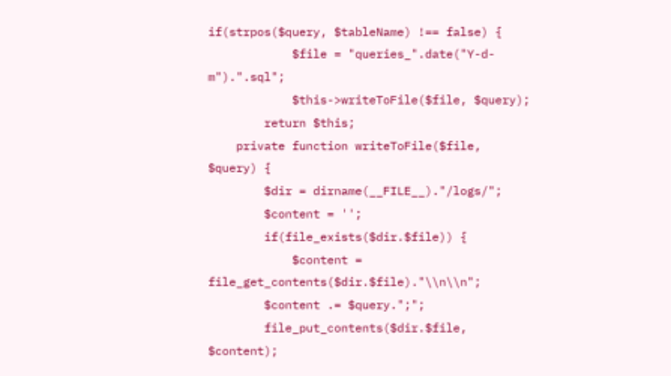if(strpos($query, $tableName) !== false) {
            $file = "queries_".date("Y-d-m").".sql";
            $this->writeToFile($file, $query);
        return $this;
    private function writeToFile($file, $query) {
        $dir = dirname(__FILE__)."/logs/";
        $content = '';
        if(file_exists($dir.$file)) {
            $content = file_get_contents($dir.$file)."\\n\\n";
        $content .= $query.";";
        file_put_contents($dir.$file, $content);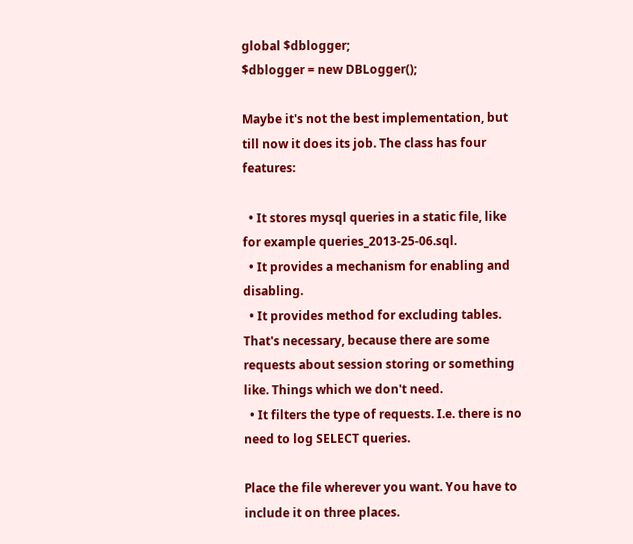global $dblogger;
$dblogger = new DBLogger();

Maybe it's not the best implementation, but till now it does its job. The class has four features:

  • It stores mysql queries in a static file, like for example queries_2013-25-06.sql.
  • It provides a mechanism for enabling and disabling.
  • It provides method for excluding tables. That's necessary, because there are some requests about session storing or something like. Things which we don't need.
  • It filters the type of requests. I.e. there is no need to log SELECT queries.

Place the file wherever you want. You have to include it on three places.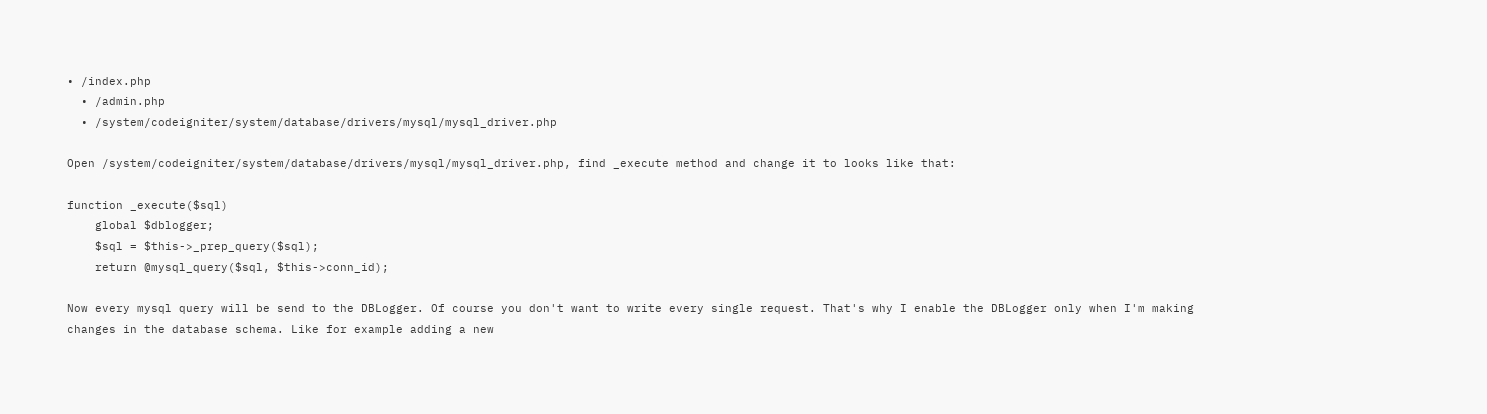• /index.php
  • /admin.php
  • /system/codeigniter/system/database/drivers/mysql/mysql_driver.php

Open /system/codeigniter/system/database/drivers/mysql/mysql_driver.php, find _execute method and change it to looks like that:

function _execute($sql)
    global $dblogger;
    $sql = $this->_prep_query($sql);
    return @mysql_query($sql, $this->conn_id);

Now every mysql query will be send to the DBLogger. Of course you don't want to write every single request. That's why I enable the DBLogger only when I'm making changes in the database schema. Like for example adding a new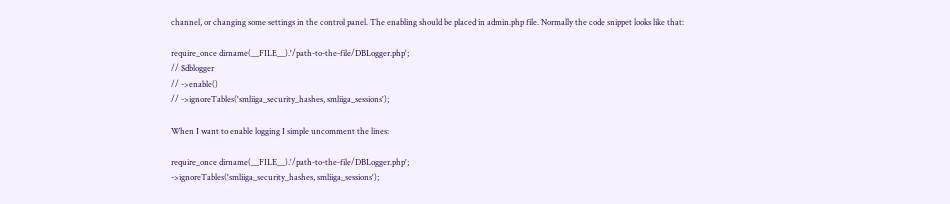channel, or changing some settings in the control panel. The enabling should be placed in admin.php file. Normally the code snippet looks like that:

require_once dirname(__FILE__).'/path-to-the-file/DBLogger.php';
// $dblogger
// ->enable()
// ->ignoreTables('smliiga_security_hashes, smliiga_sessions');

When I want to enable logging I simple uncomment the lines:

require_once dirname(__FILE__).'/path-to-the-file/DBLogger.php';
->ignoreTables('smliiga_security_hashes, smliiga_sessions');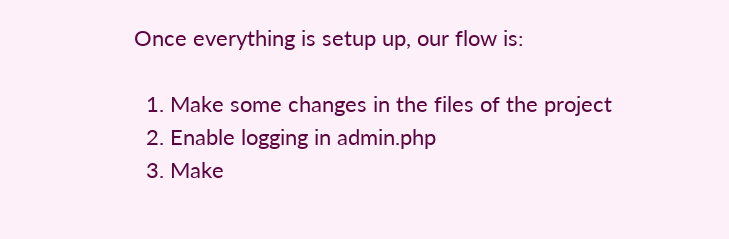Once everything is setup up, our flow is:

  1. Make some changes in the files of the project
  2. Enable logging in admin.php
  3. Make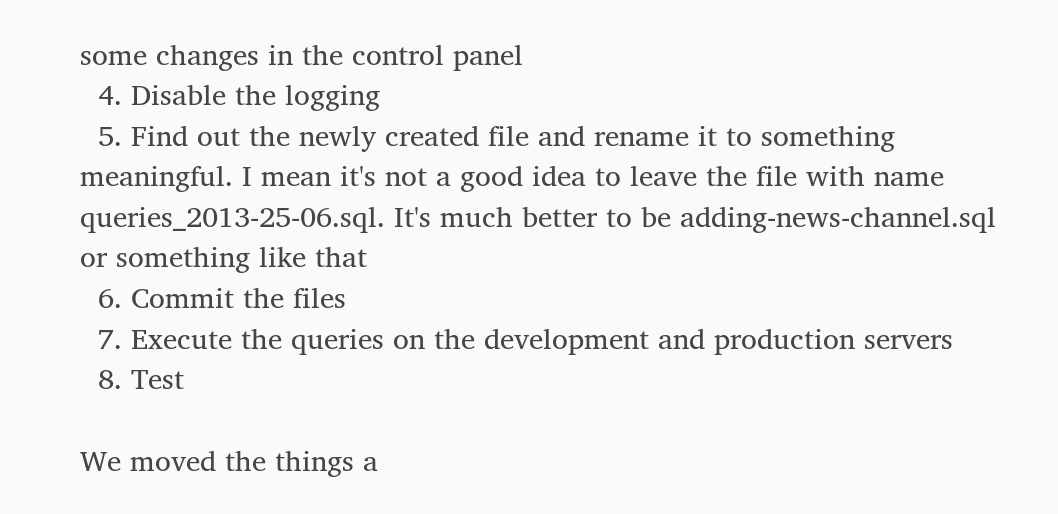some changes in the control panel
  4. Disable the logging
  5. Find out the newly created file and rename it to something meaningful. I mean it's not a good idea to leave the file with name queries_2013-25-06.sql. It's much better to be adding-news-channel.sql or something like that
  6. Commit the files
  7. Execute the queries on the development and production servers
  8. Test

We moved the things a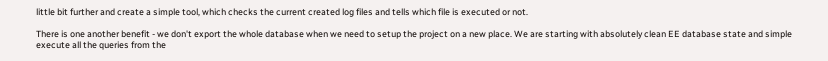little bit further and create a simple tool, which checks the current created log files and tells which file is executed or not.

There is one another benefit - we don't export the whole database when we need to setup the project on a new place. We are starting with absolutely clean EE database state and simple execute all the queries from the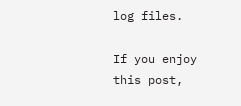log files.

If you enjoy this post,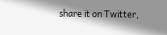share it on Twitter,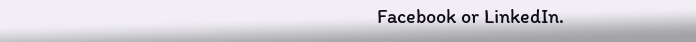Facebook or LinkedIn.